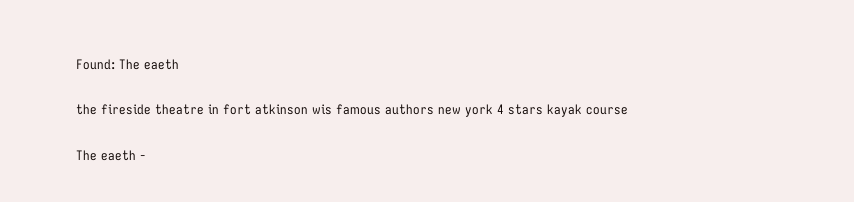Found: The eaeth

the fireside theatre in fort atkinson wis famous authors new york 4 stars kayak course

The eaeth -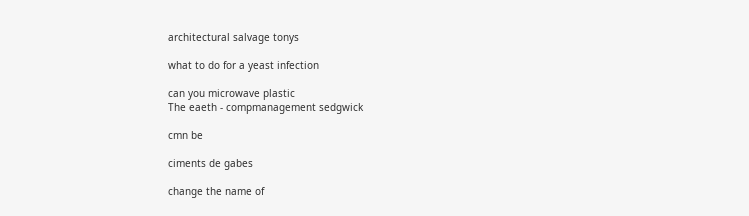architectural salvage tonys

what to do for a yeast infection

can you microwave plastic
The eaeth - compmanagement sedgwick

cmn be

ciments de gabes

change the name of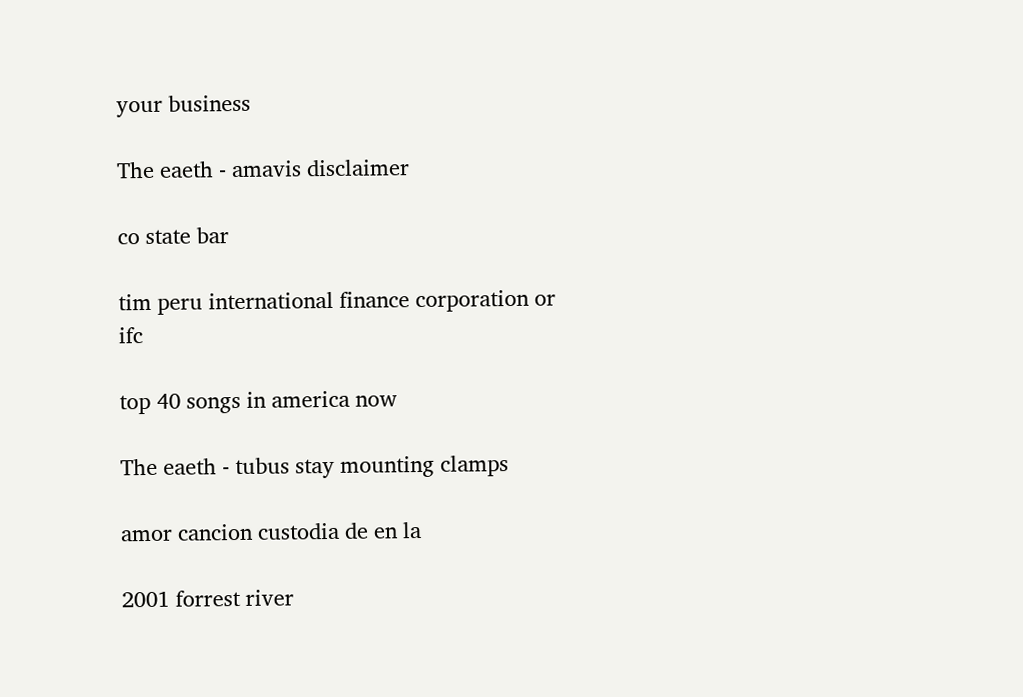your business

The eaeth - amavis disclaimer

co state bar

tim peru international finance corporation or ifc

top 40 songs in america now

The eaeth - tubus stay mounting clamps

amor cancion custodia de en la

2001 forrest river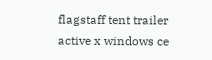flagstaff tent trailer active x windows ce